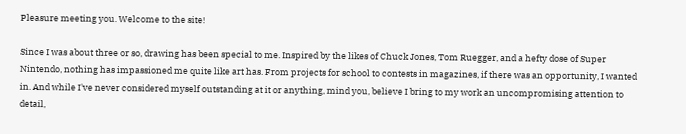Pleasure meeting you. Welcome to the site!

Since I was about three or so, drawing has been special to me. Inspired by the likes of Chuck Jones, Tom Ruegger, and a hefty dose of Super Nintendo, nothing has impassioned me quite like art has. From projects for school to contests in magazines, if there was an opportunity, I wanted in. And while I've never considered myself outstanding at it or anything, mind you, believe I bring to my work an uncompromising attention to detail,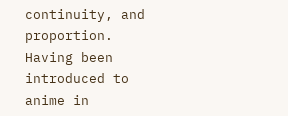continuity, and proportion. Having been introduced to anime in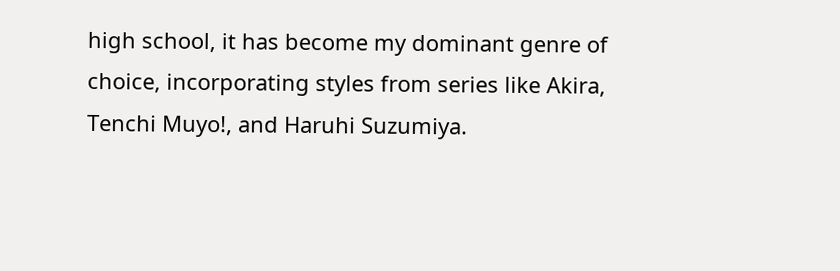high school, it has become my dominant genre of choice, incorporating styles from series like Akira, Tenchi Muyo!, and Haruhi Suzumiya.